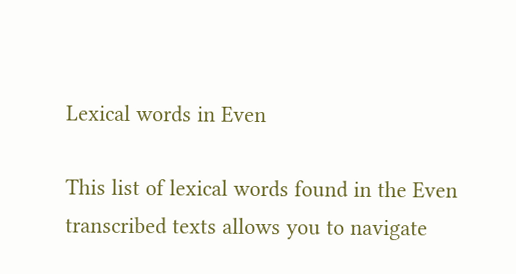Lexical words in Even

This list of lexical words found in the Even transcribed texts allows you to navigate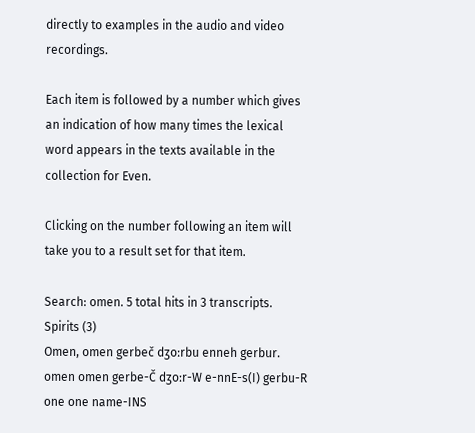directly to examples in the audio and video recordings.

Each item is followed by a number which gives an indication of how many times the lexical word appears in the texts available in the collection for Even.

Clicking on the number following an item will take you to a result set for that item.

Search: omen. 5 total hits in 3 transcripts.
Spirits (3)
Omen, omen gerbeč dʒoːrbu enneh gerbur.
omen omen gerbe-Č dʒoːr-W e-nnE-s(I) gerbu-R
one one name-INS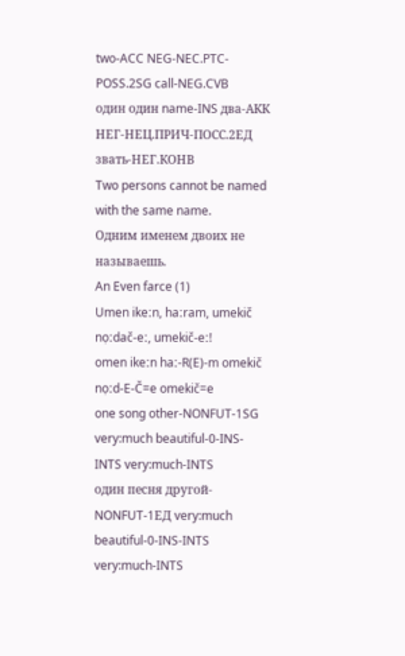two-ACC NEG-NEC.PTC-POSS.2SG call-NEG.CVB
один один name-INS два-АКК НЕГ-НЕЦ.ПРИЧ-ПОСС.2ЕД звать-НЕГ.КОНВ
Two persons cannot be named with the same name.
Одним именем двоих не называешь.
An Even farce (1)
Umen ikeːn, haːram, umekič nọːdač-eː, umekič-eː!
omen ikeːn haː-R(E)-m omekič nọːd-E-Č=e omekič=e
one song other-NONFUT-1SG very:much beautiful-0-INS-INTS very:much-INTS
один песня другой-NONFUT-1ЕД very:much beautiful-0-INS-INTS very:much-INTS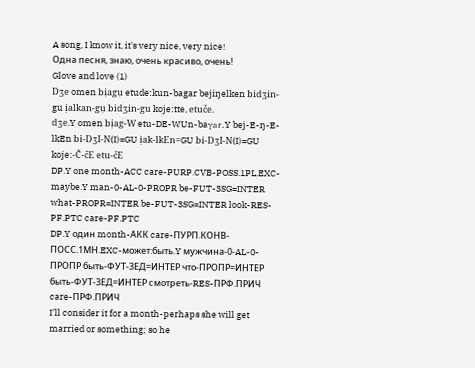A song, I know it, it's very nice, very nice!
Одна песня, знаю, очень красиво, очень!
Glove and love (1)
Dʒe omen bịagụ etudeːkun-bagar bejiŋelken bidʒin-gu ịalkan-gụ bidʒin-gu kojeːtte, etuče.
dʒe.Y omen bịag-W etu-DE-WUn-baγar.Y bej-E-ŋ-E-lkEn bi-DʒI-N(I)=GU ịak-lkEn=GU bi-DʒI-N(I)=GU kojeː-Č-čE etu-čE
DP.Y one month-ACC care-PURP.CVB-POSS.1PL.EXC-maybe.Y man-0-AL-0-PROPR be-FUT-3SG=INTER what-PROPR=INTER be-FUT-3SG=INTER look-RES-PF.PTC care-PF.PTC
DP.Y один month-АКК care-ПУРП.КОНВ-ПОСС.1МН.EXC-может:быть.Y мужчина-0-AL-0-ПРОПР быть-ФУТ-3ЕД=ИНТЕР что-ПРОПР=ИНТЕР быть-ФУТ-3ЕД=ИНТЕР смотреть-RES-ПРФ.ПРИЧ care-ПРФ.ПРИЧ
I'll consider it for a month-perhaps she will get married or something; so he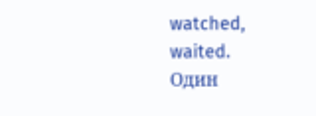watched, waited.
Один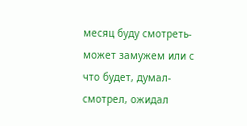месяц буду смотреть-может замужем или с что будет, думал- смотрел, ожидал